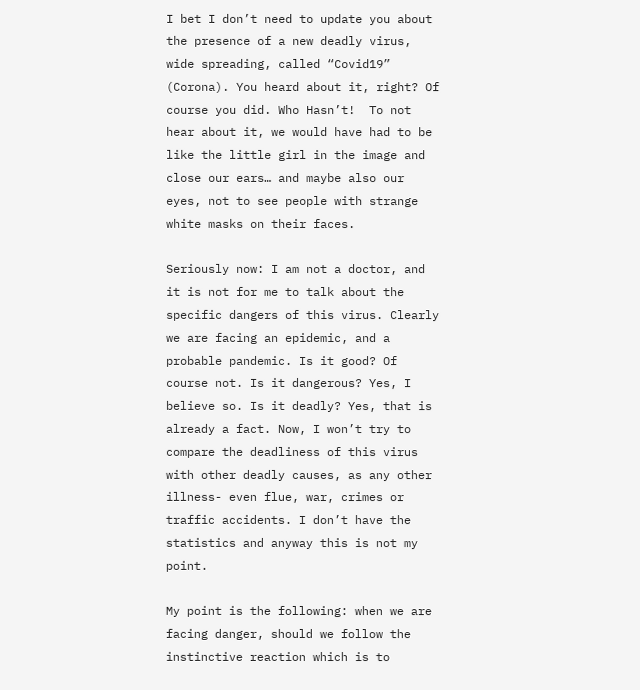I bet I don’t need to update you about the presence of a new deadly virus, wide spreading, called “Covid19” (Corona). You heard about it, right? Of course you did. Who Hasn’t!  To not hear about it, we would have had to be like the little girl in the image and close our ears… and maybe also our eyes, not to see people with strange white masks on their faces.

Seriously now: I am not a doctor, and it is not for me to talk about the specific dangers of this virus. Clearly we are facing an epidemic, and a probable pandemic. Is it good? Of course not. Is it dangerous? Yes, I believe so. Is it deadly? Yes, that is already a fact. Now, I won’t try to compare the deadliness of this virus with other deadly causes, as any other illness- even flue, war, crimes or traffic accidents. I don’t have the statistics and anyway this is not my point.

My point is the following: when we are facing danger, should we follow the instinctive reaction which is to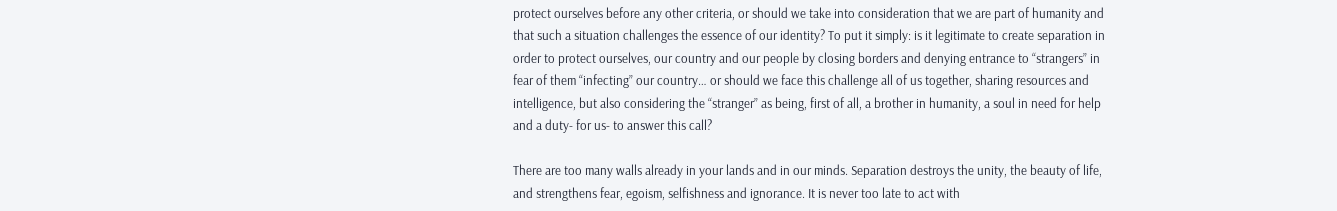protect ourselves before any other criteria, or should we take into consideration that we are part of humanity and that such a situation challenges the essence of our identity? To put it simply: is it legitimate to create separation in order to protect ourselves, our country and our people by closing borders and denying entrance to “strangers” in fear of them “infecting” our country… or should we face this challenge all of us together, sharing resources and intelligence, but also considering the “stranger” as being, first of all, a brother in humanity, a soul in need for help and a duty- for us- to answer this call?

There are too many walls already in your lands and in our minds. Separation destroys the unity, the beauty of life, and strengthens fear, egoism, selfishness and ignorance. It is never too late to act with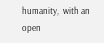humanity,  with an open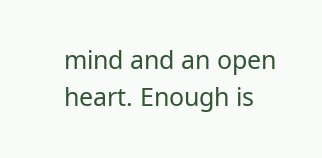mind and an open heart. Enough is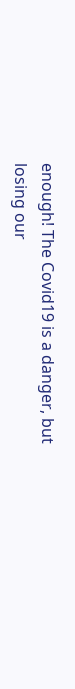enough! The Covid19 is a danger, but losing our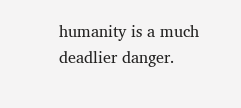humanity is a much deadlier danger.